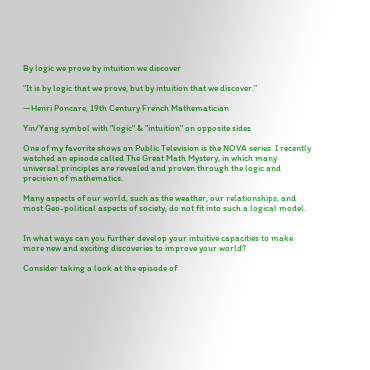By logic we prove by intuition we discover

“It is by logic that we prove, but by intuition that we discover.”

—Henri Poncare, 19th Century French Mathematician

Yin/Yang symbol with "logic" & "intuition" on opposite sides

One of my favorite shows on Public Television is the NOVA series. I recently watched an episode called The Great Math Mystery, in which many universal principles are revealed and proven through the logic and precision of mathematics.

Many aspects of our world, such as the weather, our relationships, and most Geo-political aspects of society, do not fit into such a logical model.


In what ways can you further develop your intuitive capacities to make more new and exciting discoveries to improve your world?

Consider taking a look at the episode of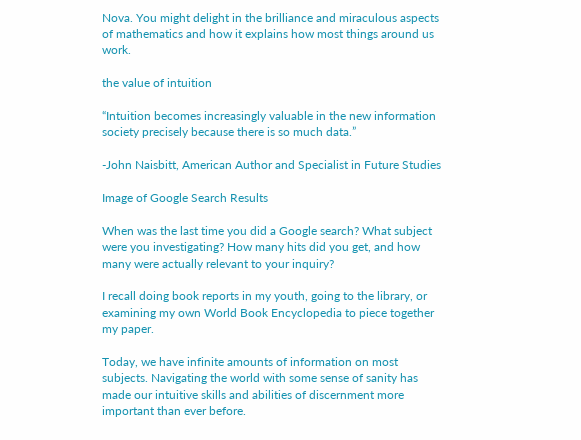Nova. You might delight in the brilliance and miraculous aspects of mathematics and how it explains how most things around us work.

the value of intuition

“Intuition becomes increasingly valuable in the new information society precisely because there is so much data.”

-John Naisbitt, American Author and Specialist in Future Studies

Image of Google Search Results

When was the last time you did a Google search? What subject were you investigating? How many hits did you get, and how many were actually relevant to your inquiry?

I recall doing book reports in my youth, going to the library, or examining my own World Book Encyclopedia to piece together my paper.

Today, we have infinite amounts of information on most subjects. Navigating the world with some sense of sanity has made our intuitive skills and abilities of discernment more important than ever before.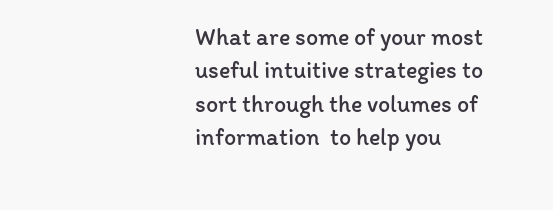What are some of your most useful intuitive strategies to sort through the volumes of information  to help you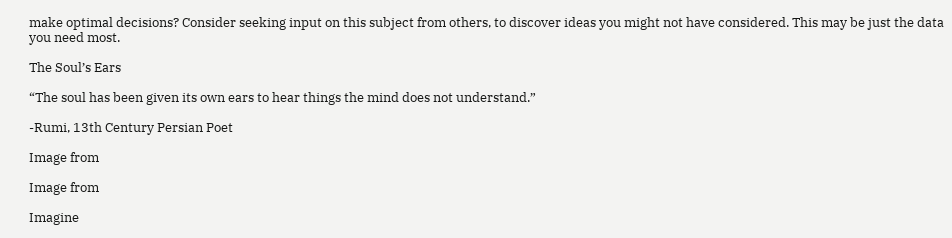make optimal decisions? Consider seeking input on this subject from others, to discover ideas you might not have considered. This may be just the data you need most.

The Soul’s Ears

“The soul has been given its own ears to hear things the mind does not understand.”

-Rumi, 13th Century Persian Poet

Image from

Image from

Imagine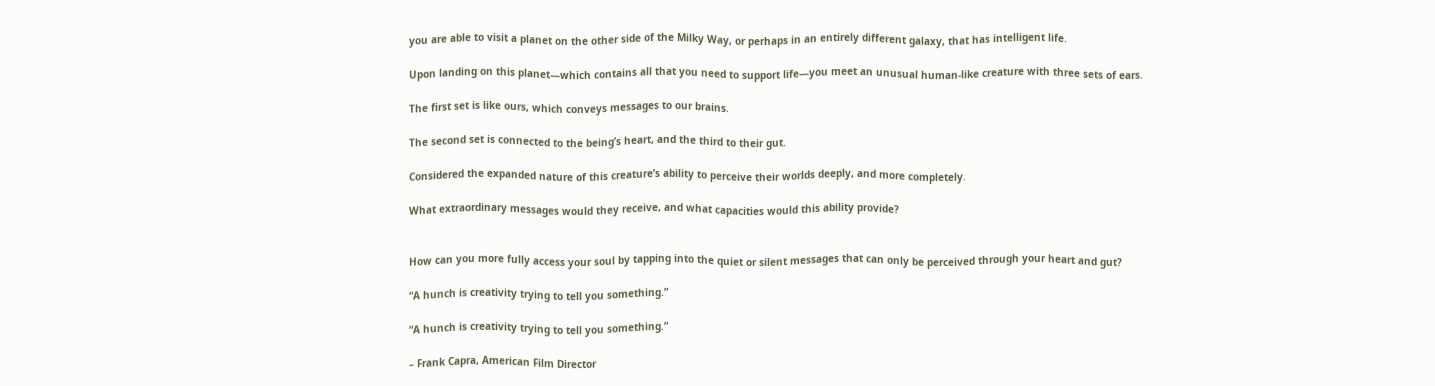you are able to visit a planet on the other side of the Milky Way, or perhaps in an entirely different galaxy, that has intelligent life.

Upon landing on this planet—which contains all that you need to support life—you meet an unusual human-like creature with three sets of ears.

The first set is like ours, which conveys messages to our brains.

The second set is connected to the being’s heart, and the third to their gut.

Considered the expanded nature of this creature’s ability to perceive their worlds deeply, and more completely.

What extraordinary messages would they receive, and what capacities would this ability provide?


How can you more fully access your soul by tapping into the quiet or silent messages that can only be perceived through your heart and gut?

“A hunch is creativity trying to tell you something.”

“A hunch is creativity trying to tell you something.”

– Frank Capra, American Film Director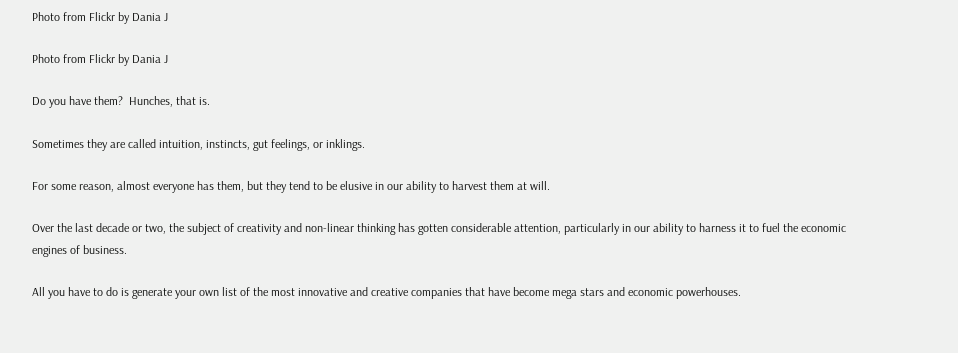Photo from Flickr by Dania J

Photo from Flickr by Dania J

Do you have them?  Hunches, that is.

Sometimes they are called intuition, instincts, gut feelings, or inklings.

For some reason, almost everyone has them, but they tend to be elusive in our ability to harvest them at will.

Over the last decade or two, the subject of creativity and non-linear thinking has gotten considerable attention, particularly in our ability to harness it to fuel the economic engines of business.

All you have to do is generate your own list of the most innovative and creative companies that have become mega stars and economic powerhouses.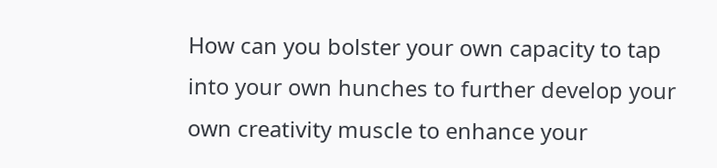How can you bolster your own capacity to tap into your own hunches to further develop your own creativity muscle to enhance your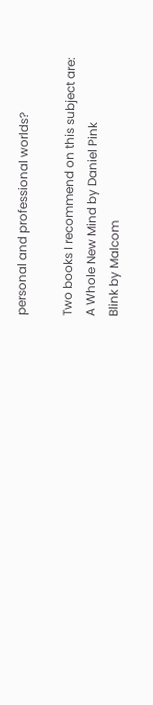personal and professional worlds?

Two books I recommend on this subject are:
A Whole New Mind by Daniel Pink
Blink by Malcom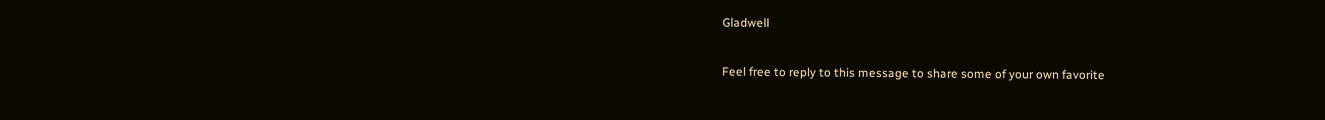Gladwell

Feel free to reply to this message to share some of your own favorite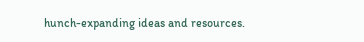hunch-expanding ideas and resources.